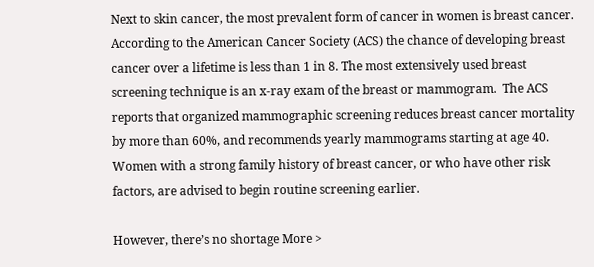Next to skin cancer, the most prevalent form of cancer in women is breast cancer. According to the American Cancer Society (ACS) the chance of developing breast cancer over a lifetime is less than 1 in 8. The most extensively used breast screening technique is an x-ray exam of the breast or mammogram.  The ACS reports that organized mammographic screening reduces breast cancer mortality by more than 60%, and recommends yearly mammograms starting at age 40. Women with a strong family history of breast cancer, or who have other risk factors, are advised to begin routine screening earlier.

However, there’s no shortage More >